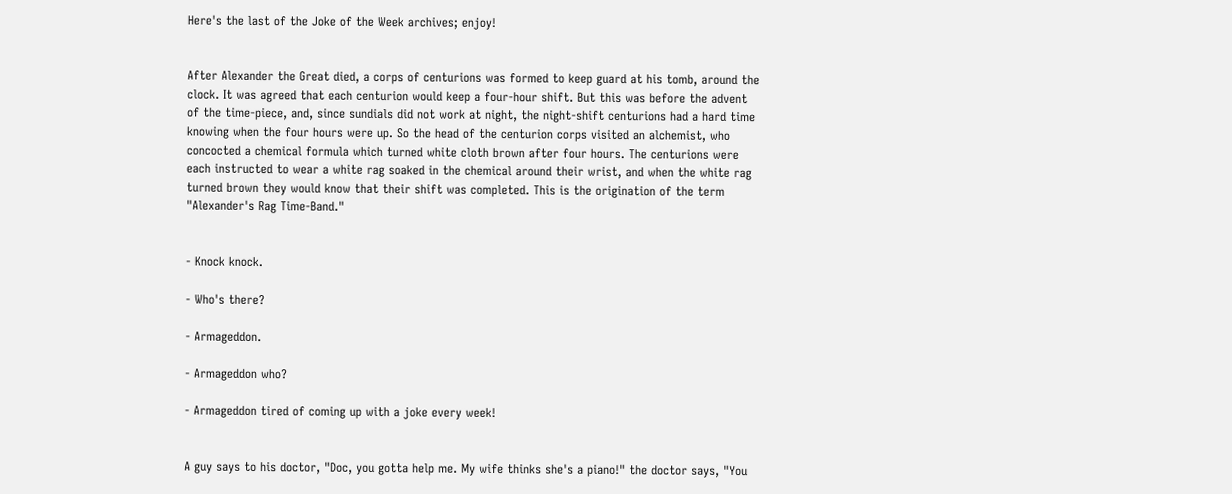Here's the last of the Joke of the Week archives; enjoy!


After Alexander the Great died, a corps of centurions was formed to keep guard at his tomb, around the clock. It was agreed that each centurion would keep a four-hour shift. But this was before the advent of the time-piece, and, since sundials did not work at night, the night-shift centurions had a hard time knowing when the four hours were up. So the head of the centurion corps visited an alchemist, who concocted a chemical formula which turned white cloth brown after four hours. The centurions were each instructed to wear a white rag soaked in the chemical around their wrist, and when the white rag turned brown they would know that their shift was completed. This is the origination of the term "Alexander's Rag Time-Band."


- Knock knock.

- Who's there?

- Armageddon.

- Armageddon who?

- Armageddon tired of coming up with a joke every week!


A guy says to his doctor, "Doc, you gotta help me. My wife thinks she's a piano!" the doctor says, "You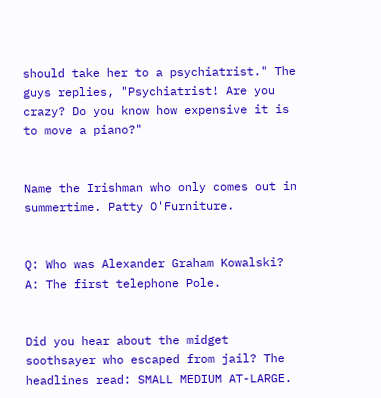should take her to a psychiatrist." The guys replies, "Psychiatrist! Are you crazy? Do you know how expensive it is to move a piano?"


Name the Irishman who only comes out in summertime. Patty O'Furniture.


Q: Who was Alexander Graham Kowalski? A: The first telephone Pole.


Did you hear about the midget soothsayer who escaped from jail? The headlines read: SMALL MEDIUM AT-LARGE.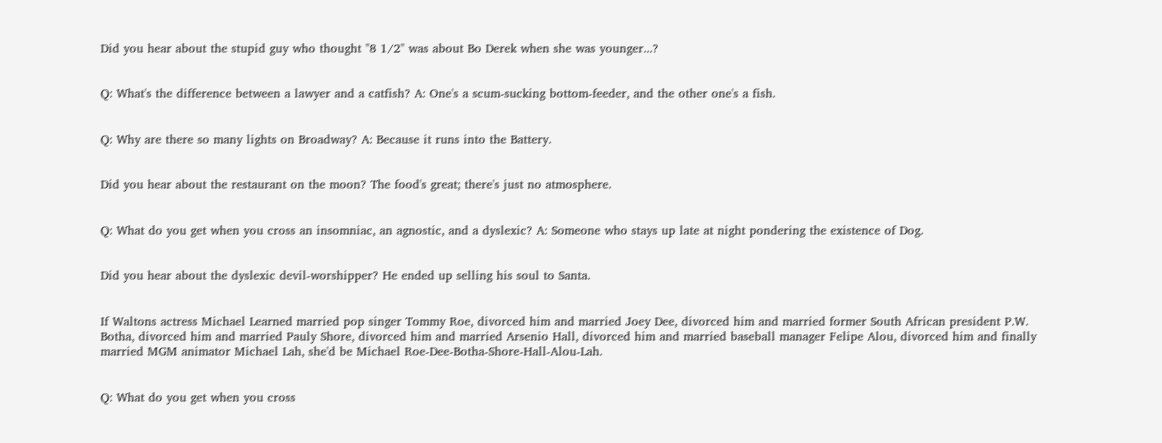Did you hear about the stupid guy who thought "8 1/2" was about Bo Derek when she was younger...?


Q: What's the difference between a lawyer and a catfish? A: One's a scum-sucking bottom-feeder, and the other one's a fish.


Q: Why are there so many lights on Broadway? A: Because it runs into the Battery.


Did you hear about the restaurant on the moon? The food's great; there's just no atmosphere.


Q: What do you get when you cross an insomniac, an agnostic, and a dyslexic? A: Someone who stays up late at night pondering the existence of Dog.


Did you hear about the dyslexic devil-worshipper? He ended up selling his soul to Santa.


If Waltons actress Michael Learned married pop singer Tommy Roe, divorced him and married Joey Dee, divorced him and married former South African president P.W. Botha, divorced him and married Pauly Shore, divorced him and married Arsenio Hall, divorced him and married baseball manager Felipe Alou, divorced him and finally married MGM animator Michael Lah, she'd be Michael Roe-Dee-Botha-Shore-Hall-Alou-Lah.


Q: What do you get when you cross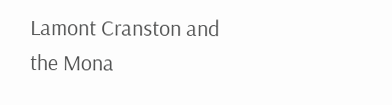Lamont Cranston and the Mona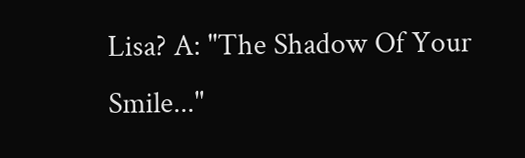Lisa? A: "The Shadow Of Your Smile..."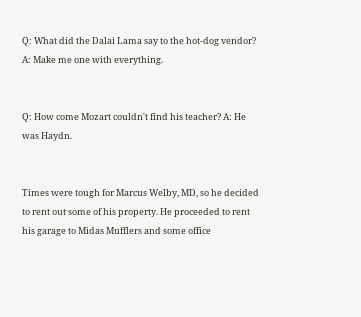Q: What did the Dalai Lama say to the hot-dog vendor? A: Make me one with everything.


Q: How come Mozart couldn't find his teacher? A: He was Haydn.


Times were tough for Marcus Welby, MD, so he decided to rent out some of his property. He proceeded to rent his garage to Midas Mufflers and some office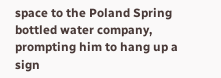space to the Poland Spring bottled water company, prompting him to hang up a sign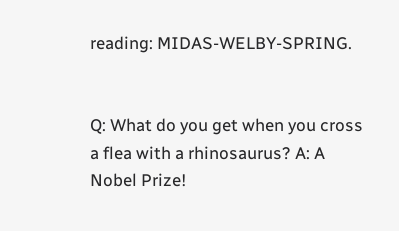reading: MIDAS-WELBY-SPRING.


Q: What do you get when you cross a flea with a rhinosaurus? A: A Nobel Prize!